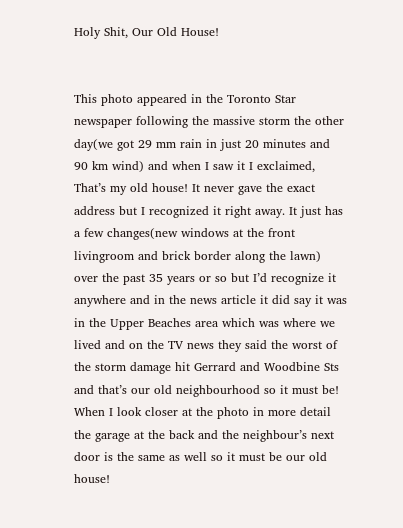Holy Shit, Our Old House!


This photo appeared in the Toronto Star newspaper following the massive storm the other day(we got 29 mm rain in just 20 minutes and 90 km wind) and when I saw it I exclaimed, That’s my old house! It never gave the exact address but I recognized it right away. It just has a few changes(new windows at the front livingroom and brick border along the lawn) over the past 35 years or so but I’d recognize it anywhere and in the news article it did say it was in the Upper Beaches area which was where we lived and on the TV news they said the worst of the storm damage hit Gerrard and Woodbine Sts and that’s our old neighbourhood so it must be! When I look closer at the photo in more detail the garage at the back and the neighbour’s next door is the same as well so it must be our old house!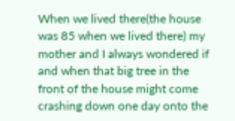When we lived there(the house was 85 when we lived there) my mother and I always wondered if and when that big tree in the front of the house might come crashing down one day onto the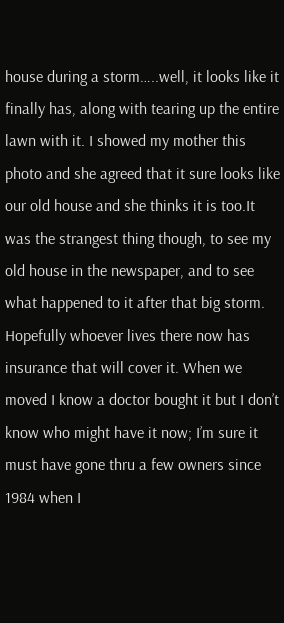house during a storm…..well, it looks like it finally has, along with tearing up the entire lawn with it. I showed my mother this photo and she agreed that it sure looks like our old house and she thinks it is too.It was the strangest thing though, to see my old house in the newspaper, and to see what happened to it after that big storm. Hopefully whoever lives there now has insurance that will cover it. When we moved I know a doctor bought it but I don’t know who might have it now; I’m sure it must have gone thru a few owners since 1984 when I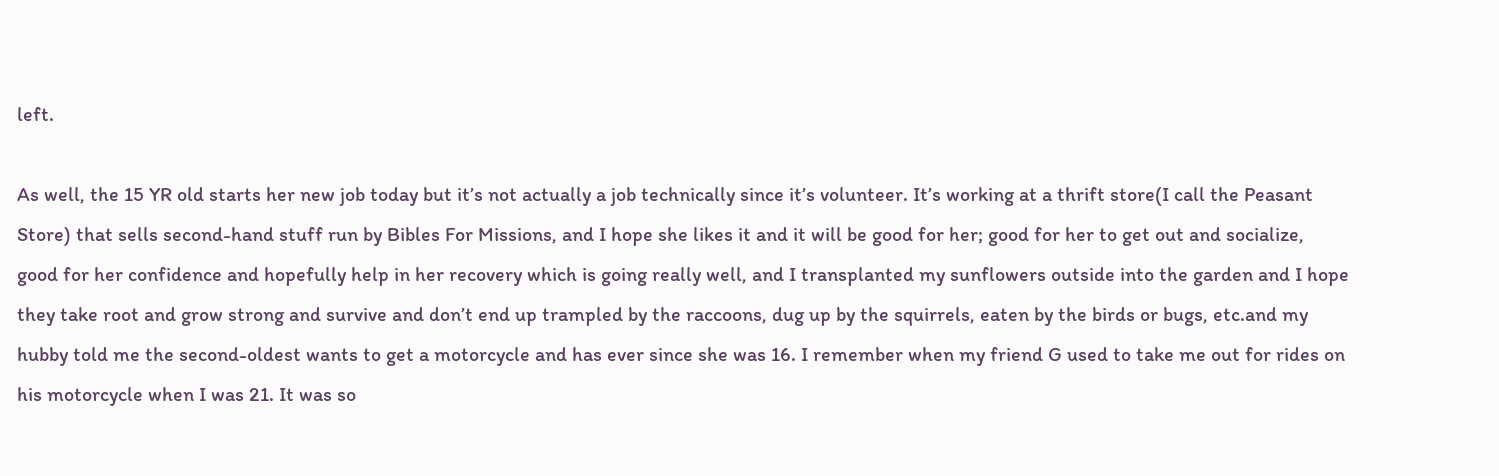left.

As well, the 15 YR old starts her new job today but it’s not actually a job technically since it’s volunteer. It’s working at a thrift store(I call the Peasant Store) that sells second-hand stuff run by Bibles For Missions, and I hope she likes it and it will be good for her; good for her to get out and socialize, good for her confidence and hopefully help in her recovery which is going really well, and I transplanted my sunflowers outside into the garden and I hope they take root and grow strong and survive and don’t end up trampled by the raccoons, dug up by the squirrels, eaten by the birds or bugs, etc.and my hubby told me the second-oldest wants to get a motorcycle and has ever since she was 16. I remember when my friend G used to take me out for rides on his motorcycle when I was 21. It was so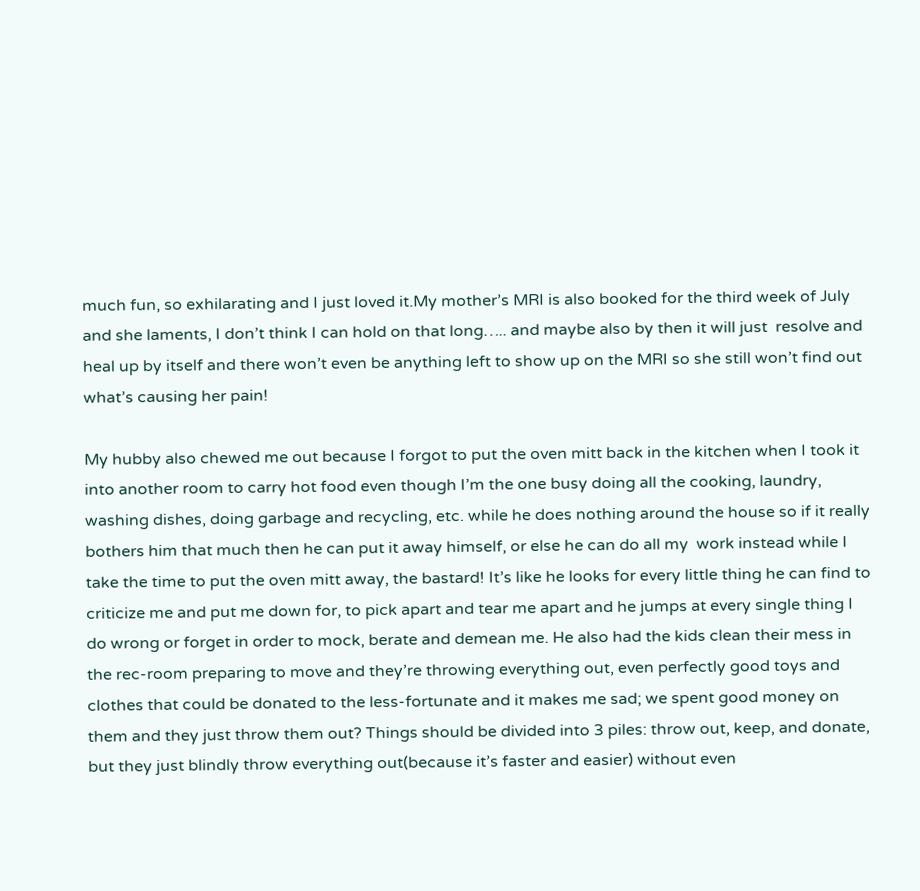much fun, so exhilarating and I just loved it.My mother’s MRI is also booked for the third week of July and she laments, I don’t think I can hold on that long….. and maybe also by then it will just  resolve and heal up by itself and there won’t even be anything left to show up on the MRI so she still won’t find out what’s causing her pain!

My hubby also chewed me out because I forgot to put the oven mitt back in the kitchen when I took it into another room to carry hot food even though I’m the one busy doing all the cooking, laundry, washing dishes, doing garbage and recycling, etc. while he does nothing around the house so if it really bothers him that much then he can put it away himself, or else he can do all my  work instead while I take the time to put the oven mitt away, the bastard! It’s like he looks for every little thing he can find to criticize me and put me down for, to pick apart and tear me apart and he jumps at every single thing I do wrong or forget in order to mock, berate and demean me. He also had the kids clean their mess in the rec-room preparing to move and they’re throwing everything out, even perfectly good toys and clothes that could be donated to the less-fortunate and it makes me sad; we spent good money on them and they just throw them out? Things should be divided into 3 piles: throw out, keep, and donate, but they just blindly throw everything out(because it’s faster and easier) without even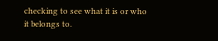checking to see what it is or who it belongs to.